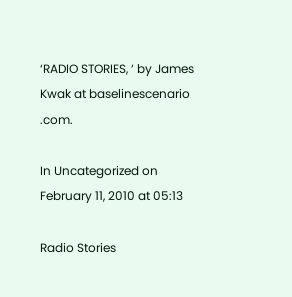‘RADIO STORIES, ‘ by James Kwak at baselinescenario .com.

In Uncategorized on February 11, 2010 at 05:13

Radio Stories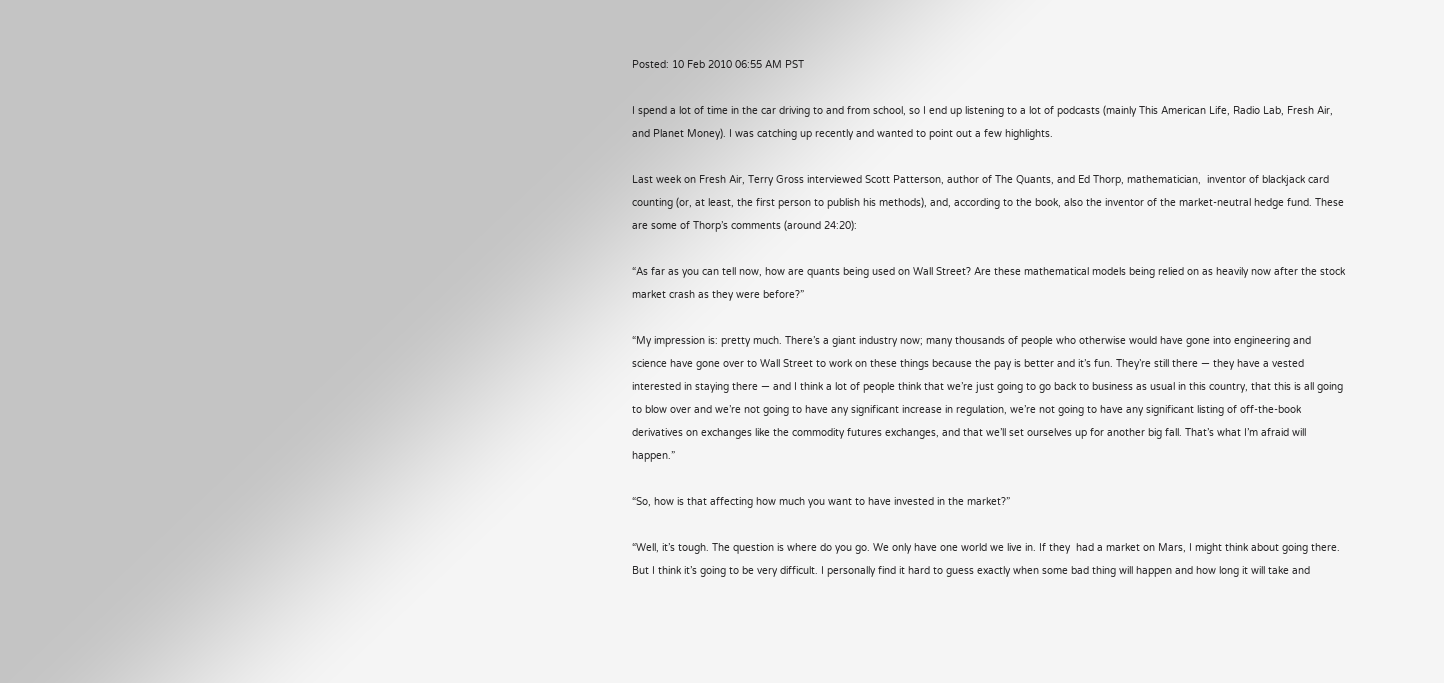Posted: 10 Feb 2010 06:55 AM PST

I spend a lot of time in the car driving to and from school, so I end up listening to a lot of podcasts (mainly This American Life, Radio Lab, Fresh Air, and Planet Money). I was catching up recently and wanted to point out a few highlights.

Last week on Fresh Air, Terry Gross interviewed Scott Patterson, author of The Quants, and Ed Thorp, mathematician,  inventor of blackjack card counting (or, at least, the first person to publish his methods), and, according to the book, also the inventor of the market-neutral hedge fund. These are some of Thorp’s comments (around 24:20):

“As far as you can tell now, how are quants being used on Wall Street? Are these mathematical models being relied on as heavily now after the stock market crash as they were before?”

“My impression is: pretty much. There’s a giant industry now; many thousands of people who otherwise would have gone into engineering and science have gone over to Wall Street to work on these things because the pay is better and it’s fun. They’re still there — they have a vested interested in staying there — and I think a lot of people think that we’re just going to go back to business as usual in this country, that this is all going to blow over and we’re not going to have any significant increase in regulation, we’re not going to have any significant listing of off-the-book derivatives on exchanges like the commodity futures exchanges, and that we’ll set ourselves up for another big fall. That’s what I’m afraid will happen.”

“So, how is that affecting how much you want to have invested in the market?”

“Well, it’s tough. The question is where do you go. We only have one world we live in. If they  had a market on Mars, I might think about going there. But I think it’s going to be very difficult. I personally find it hard to guess exactly when some bad thing will happen and how long it will take and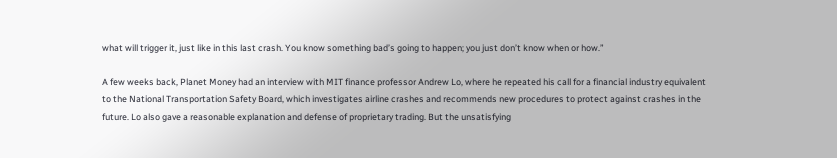what will trigger it, just like in this last crash. You know something bad’s going to happen; you just don’t know when or how.”

A few weeks back, Planet Money had an interview with MIT finance professor Andrew Lo, where he repeated his call for a financial industry equivalent to the National Transportation Safety Board, which investigates airline crashes and recommends new procedures to protect against crashes in the future. Lo also gave a reasonable explanation and defense of proprietary trading. But the unsatisfying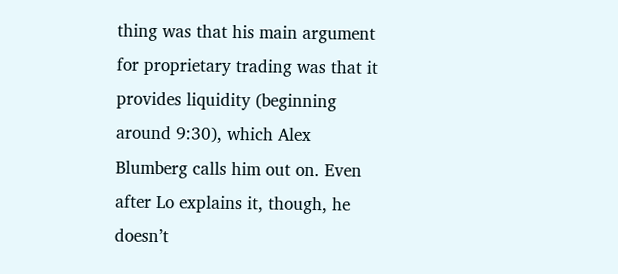thing was that his main argument for proprietary trading was that it provides liquidity (beginning around 9:30), which Alex Blumberg calls him out on. Even after Lo explains it, though, he doesn’t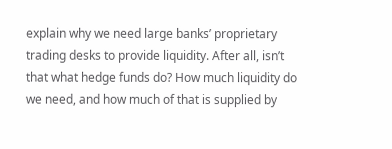explain why we need large banks’ proprietary trading desks to provide liquidity. After all, isn’t that what hedge funds do? How much liquidity do we need, and how much of that is supplied by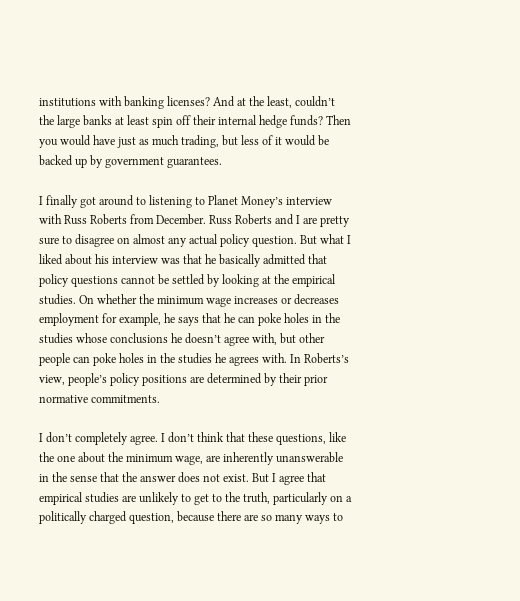institutions with banking licenses? And at the least, couldn’t the large banks at least spin off their internal hedge funds? Then you would have just as much trading, but less of it would be backed up by government guarantees.

I finally got around to listening to Planet Money’s interview with Russ Roberts from December. Russ Roberts and I are pretty sure to disagree on almost any actual policy question. But what I liked about his interview was that he basically admitted that policy questions cannot be settled by looking at the empirical studies. On whether the minimum wage increases or decreases employment for example, he says that he can poke holes in the studies whose conclusions he doesn’t agree with, but other people can poke holes in the studies he agrees with. In Roberts’s view, people’s policy positions are determined by their prior normative commitments.

I don’t completely agree. I don’t think that these questions, like the one about the minimum wage, are inherently unanswerable in the sense that the answer does not exist. But I agree that empirical studies are unlikely to get to the truth, particularly on a politically charged question, because there are so many ways to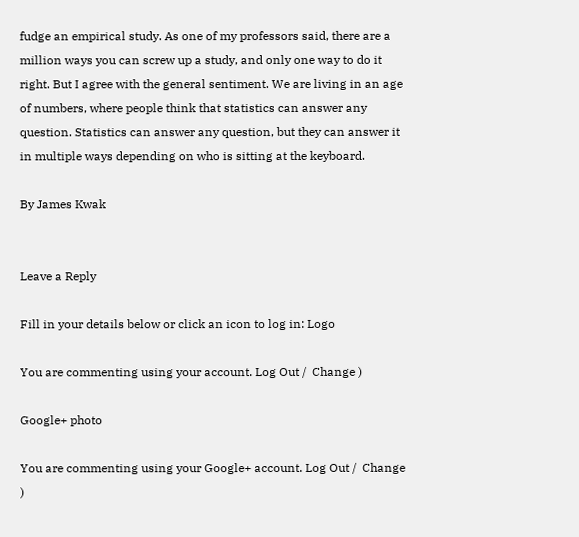fudge an empirical study. As one of my professors said, there are a million ways you can screw up a study, and only one way to do it right. But I agree with the general sentiment. We are living in an age of numbers, where people think that statistics can answer any question. Statistics can answer any question, but they can answer it in multiple ways depending on who is sitting at the keyboard.

By James Kwak


Leave a Reply

Fill in your details below or click an icon to log in: Logo

You are commenting using your account. Log Out /  Change )

Google+ photo

You are commenting using your Google+ account. Log Out /  Change )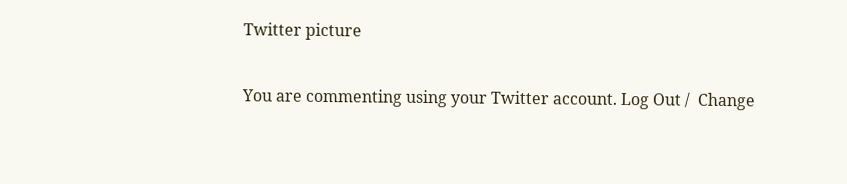Twitter picture

You are commenting using your Twitter account. Log Out /  Change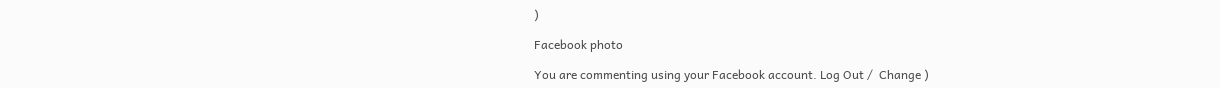)

Facebook photo

You are commenting using your Facebook account. Log Out /  Change )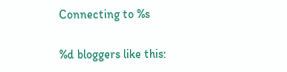Connecting to %s

%d bloggers like this: